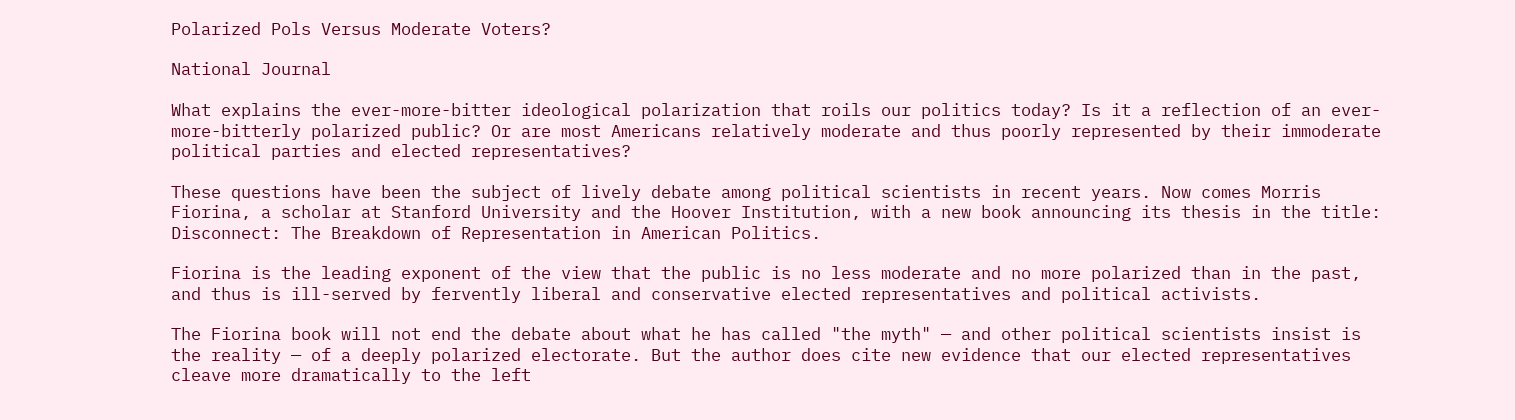Polarized Pols Versus Moderate Voters?

National Journal

What explains the ever-more-bitter ideological polarization that roils our politics today? Is it a reflection of an ever-more-bitterly polarized public? Or are most Americans relatively moderate and thus poorly represented by their immoderate political parties and elected representatives?

These questions have been the subject of lively debate among political scientists in recent years. Now comes Morris Fiorina, a scholar at Stanford University and the Hoover Institution, with a new book announcing its thesis in the title: Disconnect: The Breakdown of Representation in American Politics.

Fiorina is the leading exponent of the view that the public is no less moderate and no more polarized than in the past, and thus is ill-served by fervently liberal and conservative elected representatives and political activists.

The Fiorina book will not end the debate about what he has called "the myth" — and other political scientists insist is the reality — of a deeply polarized electorate. But the author does cite new evidence that our elected representatives cleave more dramatically to the left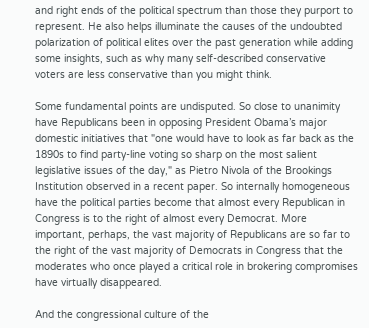and right ends of the political spectrum than those they purport to represent. He also helps illuminate the causes of the undoubted polarization of political elites over the past generation while adding some insights, such as why many self-described conservative voters are less conservative than you might think.

Some fundamental points are undisputed. So close to unanimity have Republicans been in opposing President Obama’s major domestic initiatives that "one would have to look as far back as the 1890s to find party-line voting so sharp on the most salient legislative issues of the day," as Pietro Nivola of the Brookings Institution observed in a recent paper. So internally homogeneous have the political parties become that almost every Republican in Congress is to the right of almost every Democrat. More important, perhaps, the vast majority of Republicans are so far to the right of the vast majority of Democrats in Congress that the moderates who once played a critical role in brokering compromises have virtually disappeared.

And the congressional culture of the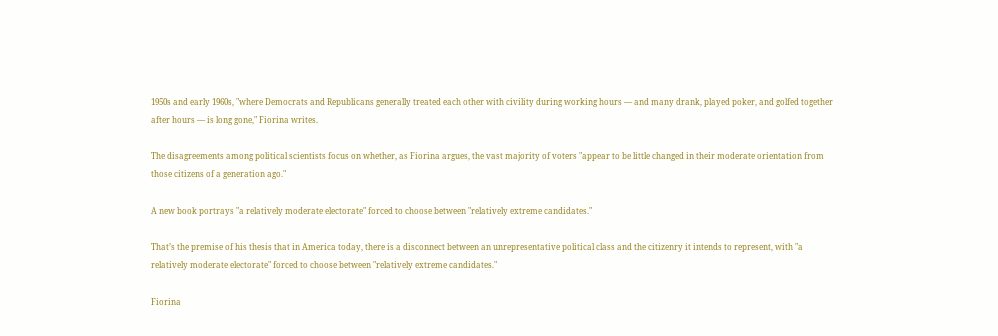1950s and early 1960s, "where Democrats and Republicans generally treated each other with civility during working hours — and many drank, played poker, and golfed together after hours — is long gone," Fiorina writes.

The disagreements among political scientists focus on whether, as Fiorina argues, the vast majority of voters "appear to be little changed in their moderate orientation from those citizens of a generation ago."

A new book portrays "a relatively moderate electorate" forced to choose between "relatively extreme candidates."

That’s the premise of his thesis that in America today, there is a disconnect between an unrepresentative political class and the citizenry it intends to represent, with "a relatively moderate electorate" forced to choose between "relatively extreme candidates."

Fiorina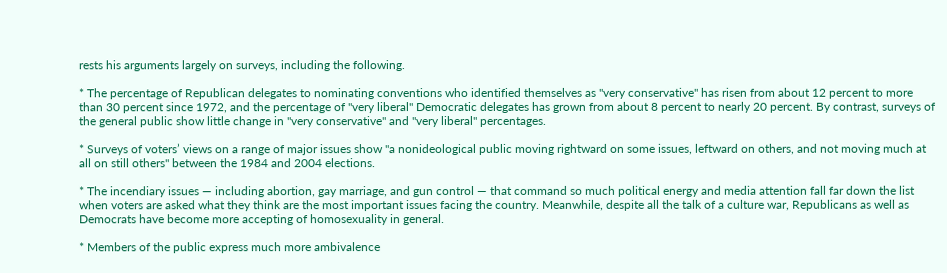rests his arguments largely on surveys, including the following.

* The percentage of Republican delegates to nominating conventions who identified themselves as "very conservative" has risen from about 12 percent to more than 30 percent since 1972, and the percentage of "very liberal" Democratic delegates has grown from about 8 percent to nearly 20 percent. By contrast, surveys of the general public show little change in "very conservative" and "very liberal" percentages.

* Surveys of voters’ views on a range of major issues show "a nonideological public moving rightward on some issues, leftward on others, and not moving much at all on still others" between the 1984 and 2004 elections.

* The incendiary issues — including abortion, gay marriage, and gun control — that command so much political energy and media attention fall far down the list when voters are asked what they think are the most important issues facing the country. Meanwhile, despite all the talk of a culture war, Republicans as well as Democrats have become more accepting of homosexuality in general.

* Members of the public express much more ambivalence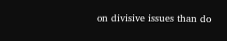on divisive issues than do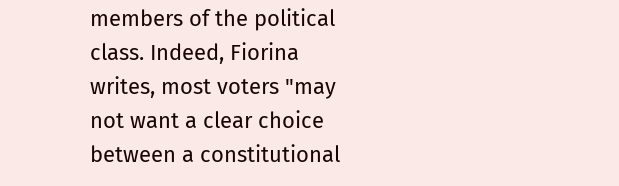members of the political class. Indeed, Fiorina writes, most voters "may not want a clear choice between a constitutional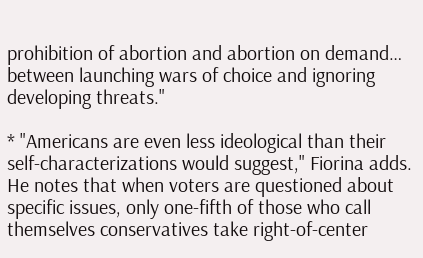prohibition of abortion and abortion on demand… between launching wars of choice and ignoring developing threats."

* "Americans are even less ideological than their self-characterizations would suggest," Fiorina adds. He notes that when voters are questioned about specific issues, only one-fifth of those who call themselves conservatives take right-of-center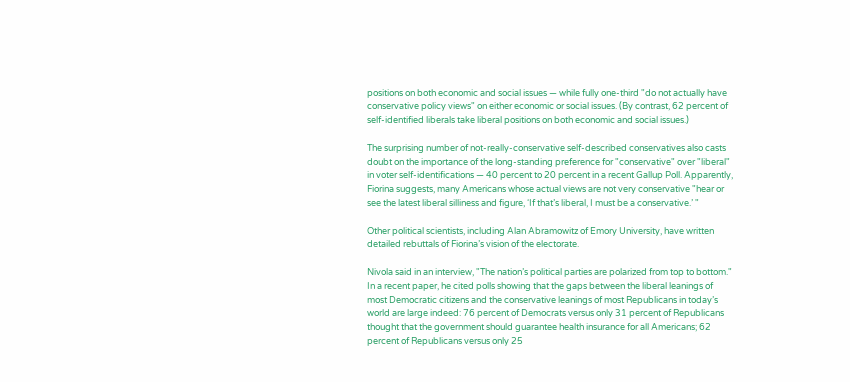positions on both economic and social issues — while fully one-third "do not actually have conservative policy views" on either economic or social issues. (By contrast, 62 percent of self-identified liberals take liberal positions on both economic and social issues.)

The surprising number of not-really-conservative self-described conservatives also casts doubt on the importance of the long-standing preference for "conservative" over "liberal" in voter self-identifications — 40 percent to 20 percent in a recent Gallup Poll. Apparently, Fiorina suggests, many Americans whose actual views are not very conservative "hear or see the latest liberal silliness and figure, ‘If that’s liberal, I must be a conservative.’ "

Other political scientists, including Alan Abramowitz of Emory University, have written detailed rebuttals of Fiorina’s vision of the electorate.

Nivola said in an interview, "The nation’s political parties are polarized from top to bottom." In a recent paper, he cited polls showing that the gaps between the liberal leanings of most Democratic citizens and the conservative leanings of most Republicans in today’s world are large indeed: 76 percent of Democrats versus only 31 percent of Republicans thought that the government should guarantee health insurance for all Americans; 62 percent of Republicans versus only 25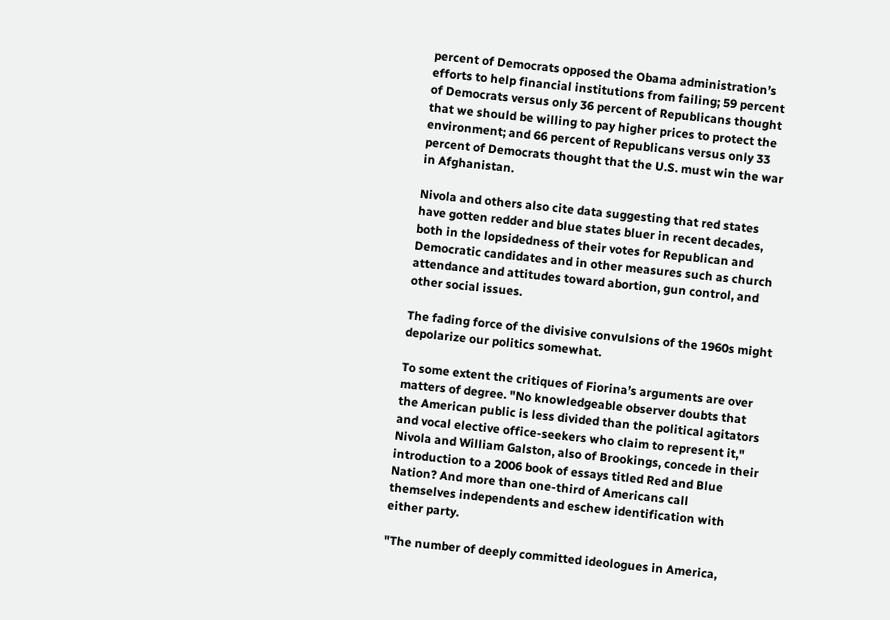percent of Democrats opposed the Obama administration’s efforts to help financial institutions from failing; 59 percent of Democrats versus only 36 percent of Republicans thought that we should be willing to pay higher prices to protect the environment; and 66 percent of Republicans versus only 33 percent of Democrats thought that the U.S. must win the war in Afghanistan.

Nivola and others also cite data suggesting that red states have gotten redder and blue states bluer in recent decades, both in the lopsidedness of their votes for Republican and Democratic candidates and in other measures such as church attendance and attitudes toward abortion, gun control, and other social issues.

The fading force of the divisive convulsions of the 1960s might depolarize our politics somewhat.

To some extent the critiques of Fiorina’s arguments are over matters of degree. "No knowledgeable observer doubts that the American public is less divided than the political agitators and vocal elective office-seekers who claim to represent it," Nivola and William Galston, also of Brookings, concede in their introduction to a 2006 book of essays titled Red and Blue Nation? And more than one-third of Americans call themselves independents and eschew identification with either party.

"The number of deeply committed ideologues in America,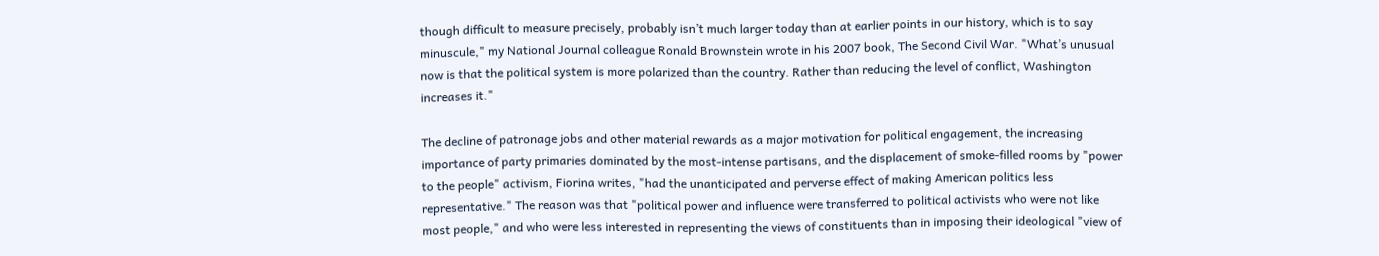though difficult to measure precisely, probably isn’t much larger today than at earlier points in our history, which is to say minuscule," my National Journal colleague Ronald Brownstein wrote in his 2007 book, The Second Civil War. "What’s unusual now is that the political system is more polarized than the country. Rather than reducing the level of conflict, Washington increases it."

The decline of patronage jobs and other material rewards as a major motivation for political engagement, the increasing importance of party primaries dominated by the most-intense partisans, and the displacement of smoke-filled rooms by "power to the people" activism, Fiorina writes, "had the unanticipated and perverse effect of making American politics less representative." The reason was that "political power and influence were transferred to political activists who were not like most people," and who were less interested in representing the views of constituents than in imposing their ideological "view of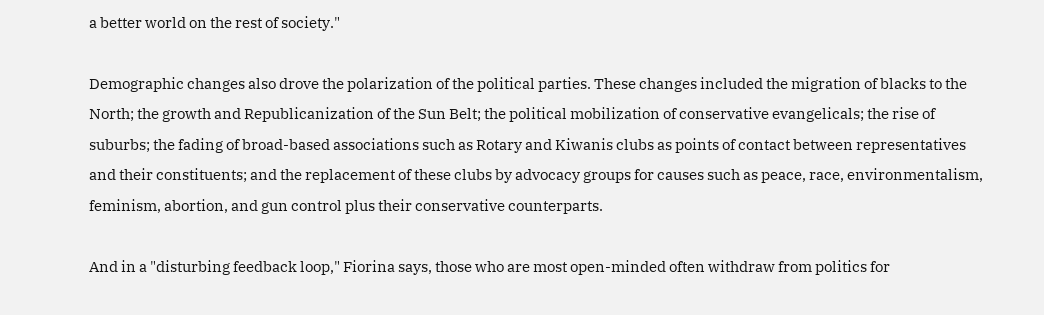a better world on the rest of society."

Demographic changes also drove the polarization of the political parties. These changes included the migration of blacks to the North; the growth and Republicanization of the Sun Belt; the political mobilization of conservative evangelicals; the rise of suburbs; the fading of broad-based associations such as Rotary and Kiwanis clubs as points of contact between representatives and their constituents; and the replacement of these clubs by advocacy groups for causes such as peace, race, environmentalism, feminism, abortion, and gun control plus their conservative counterparts.

And in a "disturbing feedback loop," Fiorina says, those who are most open-minded often withdraw from politics for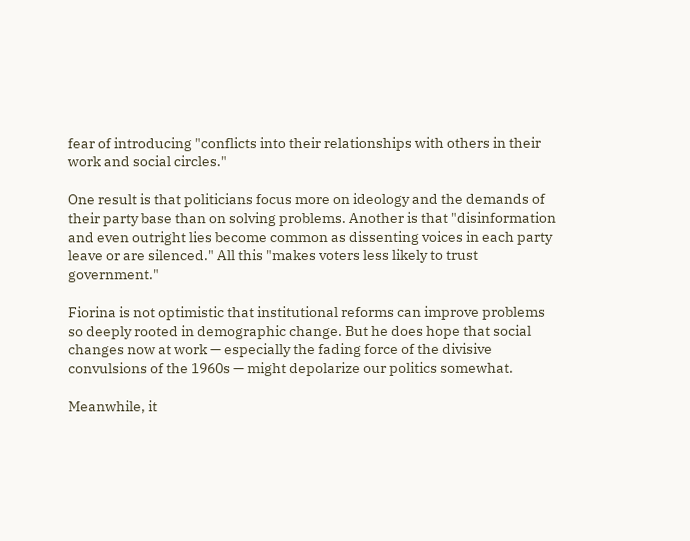fear of introducing "conflicts into their relationships with others in their work and social circles."

One result is that politicians focus more on ideology and the demands of their party base than on solving problems. Another is that "disinformation and even outright lies become common as dissenting voices in each party leave or are silenced." All this "makes voters less likely to trust government."

Fiorina is not optimistic that institutional reforms can improve problems so deeply rooted in demographic change. But he does hope that social changes now at work — especially the fading force of the divisive convulsions of the 1960s — might depolarize our politics somewhat.

Meanwhile, it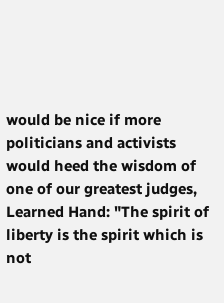would be nice if more politicians and activists would heed the wisdom of one of our greatest judges, Learned Hand: "The spirit of liberty is the spirit which is not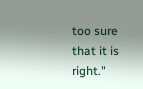too sure that it is right."